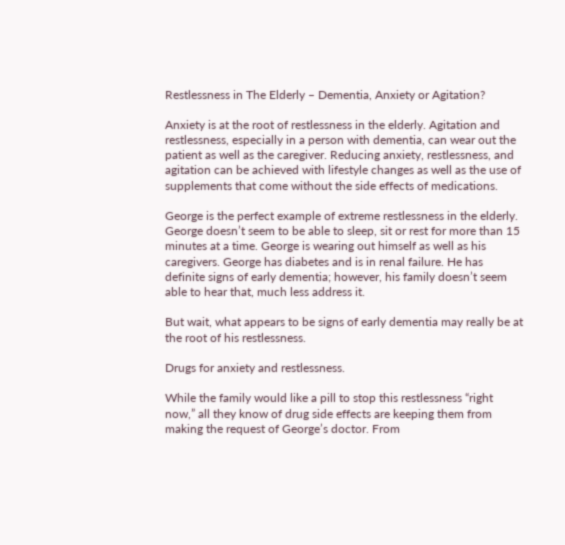Restlessness in The Elderly – Dementia, Anxiety or Agitation?

Anxiety is at the root of restlessness in the elderly. Agitation and restlessness, especially in a person with dementia, can wear out the patient as well as the caregiver. Reducing anxiety, restlessness, and agitation can be achieved with lifestyle changes as well as the use of supplements that come without the side effects of medications.

George is the perfect example of extreme restlessness in the elderly. George doesn’t seem to be able to sleep, sit or rest for more than 15 minutes at a time. George is wearing out himself as well as his caregivers. George has diabetes and is in renal failure. He has definite signs of early dementia; however, his family doesn’t seem able to hear that, much less address it.

But wait, what appears to be signs of early dementia may really be at the root of his restlessness.

Drugs for anxiety and restlessness.

While the family would like a pill to stop this restlessness “right now,” all they know of drug side effects are keeping them from making the request of George’s doctor. From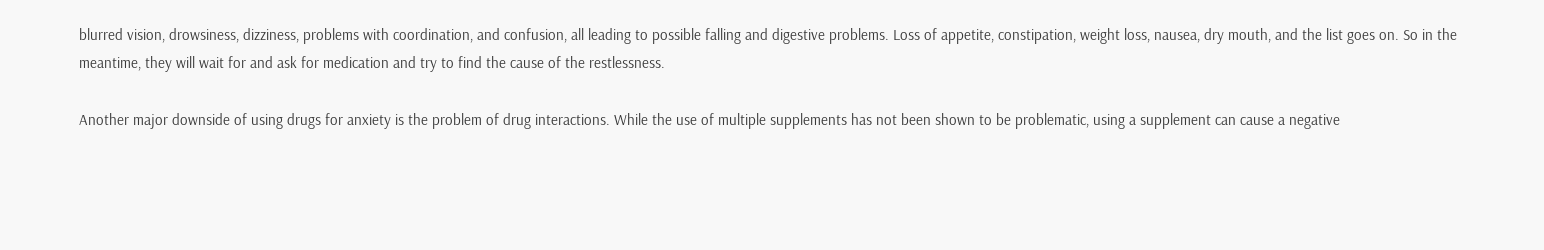blurred vision, drowsiness, dizziness, problems with coordination, and confusion, all leading to possible falling and digestive problems. Loss of appetite, constipation, weight loss, nausea, dry mouth, and the list goes on. So in the meantime, they will wait for and ask for medication and try to find the cause of the restlessness.

Another major downside of using drugs for anxiety is the problem of drug interactions. While the use of multiple supplements has not been shown to be problematic, using a supplement can cause a negative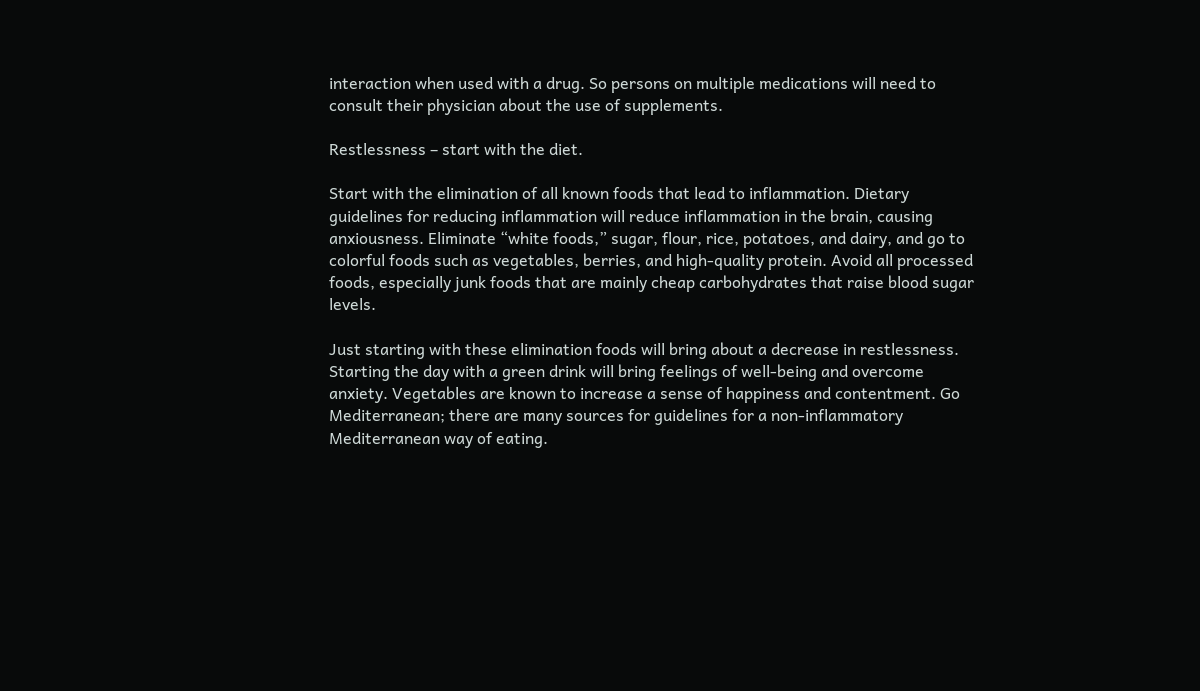interaction when used with a drug. So persons on multiple medications will need to consult their physician about the use of supplements.

Restlessness – start with the diet.

Start with the elimination of all known foods that lead to inflammation. Dietary guidelines for reducing inflammation will reduce inflammation in the brain, causing anxiousness. Eliminate “white foods,” sugar, flour, rice, potatoes, and dairy, and go to colorful foods such as vegetables, berries, and high-quality protein. Avoid all processed foods, especially junk foods that are mainly cheap carbohydrates that raise blood sugar levels.

Just starting with these elimination foods will bring about a decrease in restlessness. Starting the day with a green drink will bring feelings of well-being and overcome anxiety. Vegetables are known to increase a sense of happiness and contentment. Go Mediterranean; there are many sources for guidelines for a non-inflammatory Mediterranean way of eating.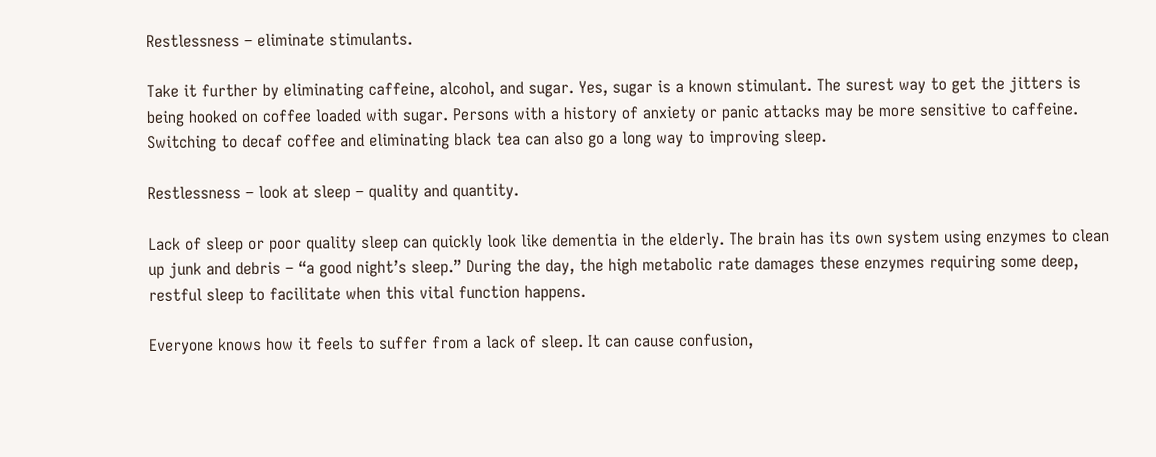Restlessness – eliminate stimulants.

Take it further by eliminating caffeine, alcohol, and sugar. Yes, sugar is a known stimulant. The surest way to get the jitters is being hooked on coffee loaded with sugar. Persons with a history of anxiety or panic attacks may be more sensitive to caffeine. Switching to decaf coffee and eliminating black tea can also go a long way to improving sleep.

Restlessness – look at sleep – quality and quantity.

Lack of sleep or poor quality sleep can quickly look like dementia in the elderly. The brain has its own system using enzymes to clean up junk and debris – “a good night’s sleep.” During the day, the high metabolic rate damages these enzymes requiring some deep, restful sleep to facilitate when this vital function happens.

Everyone knows how it feels to suffer from a lack of sleep. It can cause confusion,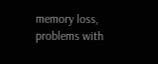memory loss, problems with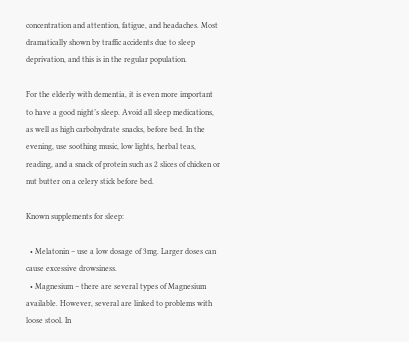concentration and attention, fatigue, and headaches. Most dramatically shown by traffic accidents due to sleep deprivation, and this is in the regular population.

For the elderly with dementia, it is even more important to have a good night’s sleep. Avoid all sleep medications, as well as high carbohydrate snacks, before bed. In the evening, use soothing music, low lights, herbal teas, reading, and a snack of protein such as 2 slices of chicken or nut butter on a celery stick before bed.

Known supplements for sleep:

  • Melatonin – use a low dosage of 3mg. Larger doses can cause excessive drowsiness.
  • Magnesium – there are several types of Magnesium available. However, several are linked to problems with loose stool. In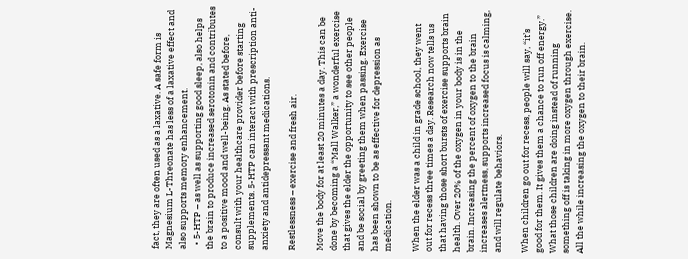fact, they are often used as a laxative. A safe form is Magnesium L-Threonate has less of a laxative effect and also supports memory enhancement.
  • 5-HTP – as well as supporting good sleep, also helps the brain to produce increased serotonin and contributes to a positive mood and well-being. As stated before, consult with your healthcare provider before starting supplements. 5-HTP can interact with prescription anti-anxiety and antidepressant medications.

Restlessness – exercise and fresh air.

Move the body for at least 20 minutes a day. This can be done by becoming a “Mall Walker,” a wonderful exercise that gives the elder the opportunity to see other people and be social by greeting them when passing. Exercise has been shown to be as effective for depression as medication.

When the elder was a child in grade school, they went out for recess three times a day. Research now tells us that having those short bursts of exercise supports brain health. Over 20% of the oxygen in your body is in the brain. Increasing the percent of oxygen to the brain increases alertness, supports increased focus is calming, and will regulate behaviors.

When children go out for recess, people will say, “it’s good for them. It gives them a chance to run off energy.” What those children are doing instead of running something off is taking in more oxygen through exercise. All the while increasing the oxygen to their brain.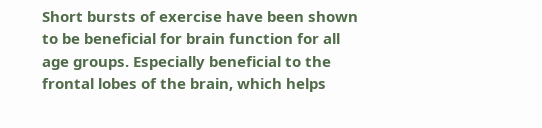Short bursts of exercise have been shown to be beneficial for brain function for all age groups. Especially beneficial to the frontal lobes of the brain, which helps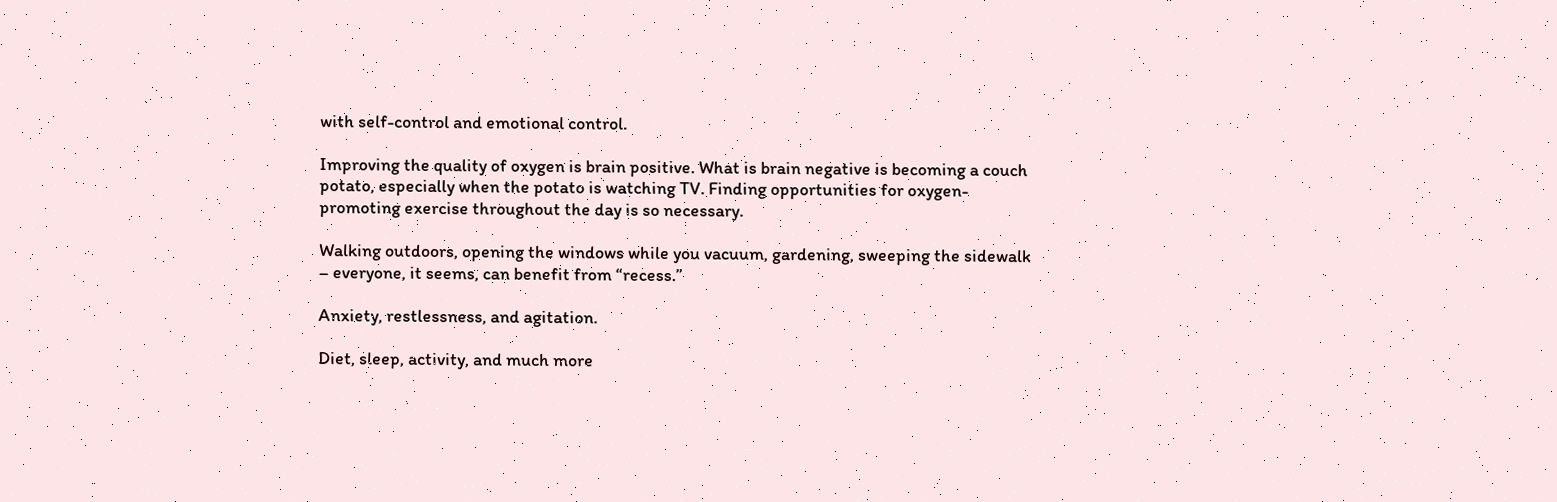with self-control and emotional control.

Improving the quality of oxygen is brain positive. What is brain negative is becoming a couch potato, especially when the potato is watching TV. Finding opportunities for oxygen-promoting exercise throughout the day is so necessary.

Walking outdoors, opening the windows while you vacuum, gardening, sweeping the sidewalk – everyone, it seems, can benefit from “recess.”

Anxiety, restlessness, and agitation.

Diet, sleep, activity, and much more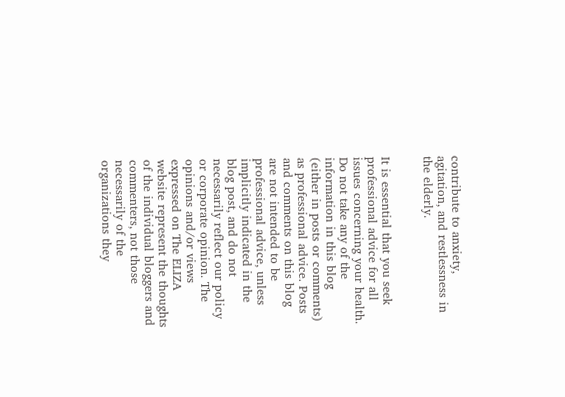contribute to anxiety, agitation, and restlessness in the elderly.


It is essential that you seek professional advice for all issues concerning your health. Do not take any of the information in this blog (either in posts or comments) as professional advice. Posts and comments on this blog are not intended to be professional advice, unless implicitly indicated in the blog post, and do not necessarily reflect our policy or corporate opinion. The opinions and/or views expressed on The ELIZA website represent the thoughts of the individual bloggers and commenters, not those necessarily of the organizations they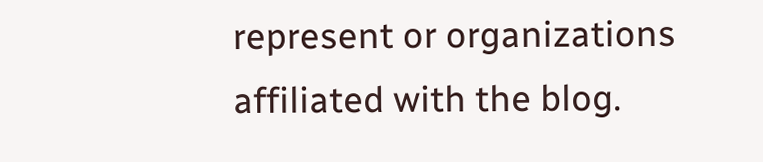represent or organizations affiliated with the blog.